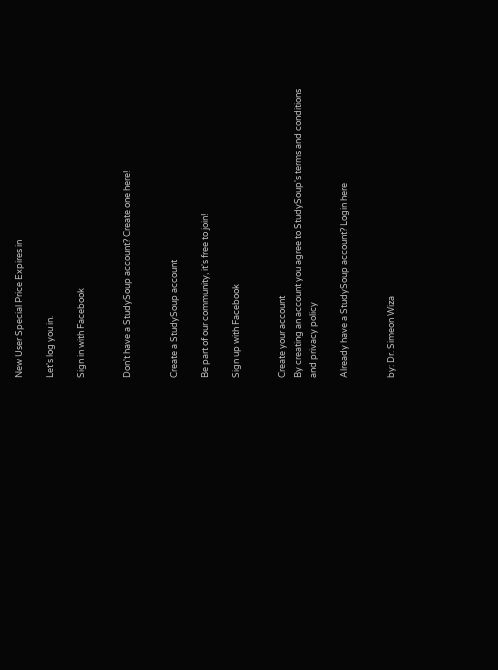New User Special Price Expires in

Let's log you in.

Sign in with Facebook


Don't have a StudySoup account? Create one here!


Create a StudySoup account

Be part of our community, it's free to join!

Sign up with Facebook


Create your account
By creating an account you agree to StudySoup's terms and conditions and privacy policy

Already have a StudySoup account? Login here


by: Dr. Simeon Wiza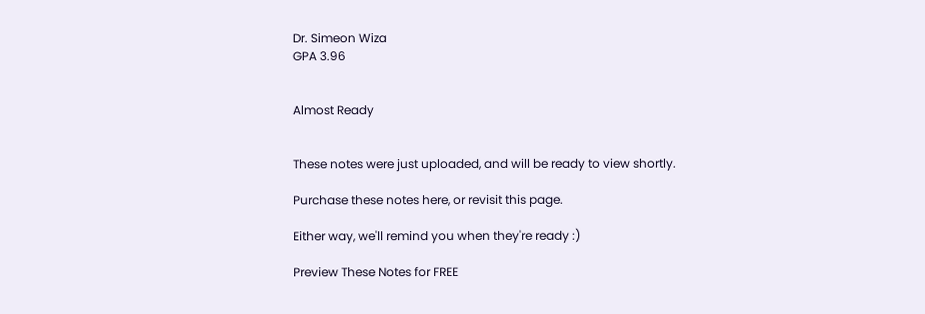Dr. Simeon Wiza
GPA 3.96


Almost Ready


These notes were just uploaded, and will be ready to view shortly.

Purchase these notes here, or revisit this page.

Either way, we'll remind you when they're ready :)

Preview These Notes for FREE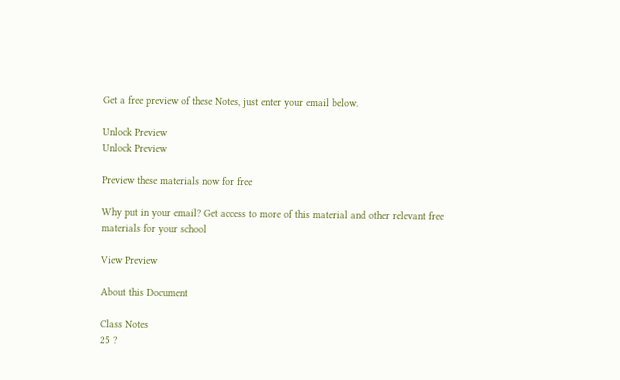Get a free preview of these Notes, just enter your email below.

Unlock Preview
Unlock Preview

Preview these materials now for free

Why put in your email? Get access to more of this material and other relevant free materials for your school

View Preview

About this Document

Class Notes
25 ?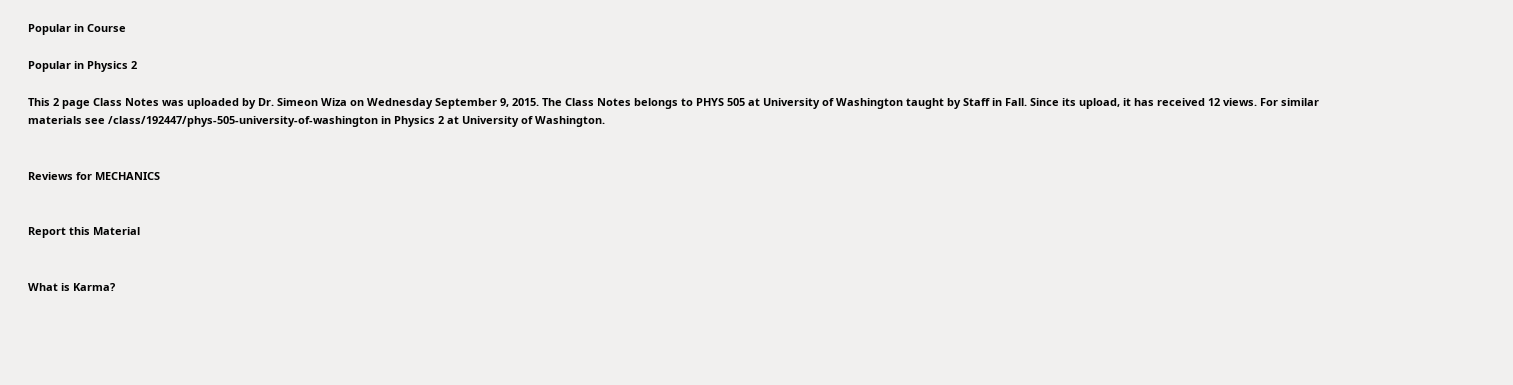Popular in Course

Popular in Physics 2

This 2 page Class Notes was uploaded by Dr. Simeon Wiza on Wednesday September 9, 2015. The Class Notes belongs to PHYS 505 at University of Washington taught by Staff in Fall. Since its upload, it has received 12 views. For similar materials see /class/192447/phys-505-university-of-washington in Physics 2 at University of Washington.


Reviews for MECHANICS


Report this Material


What is Karma?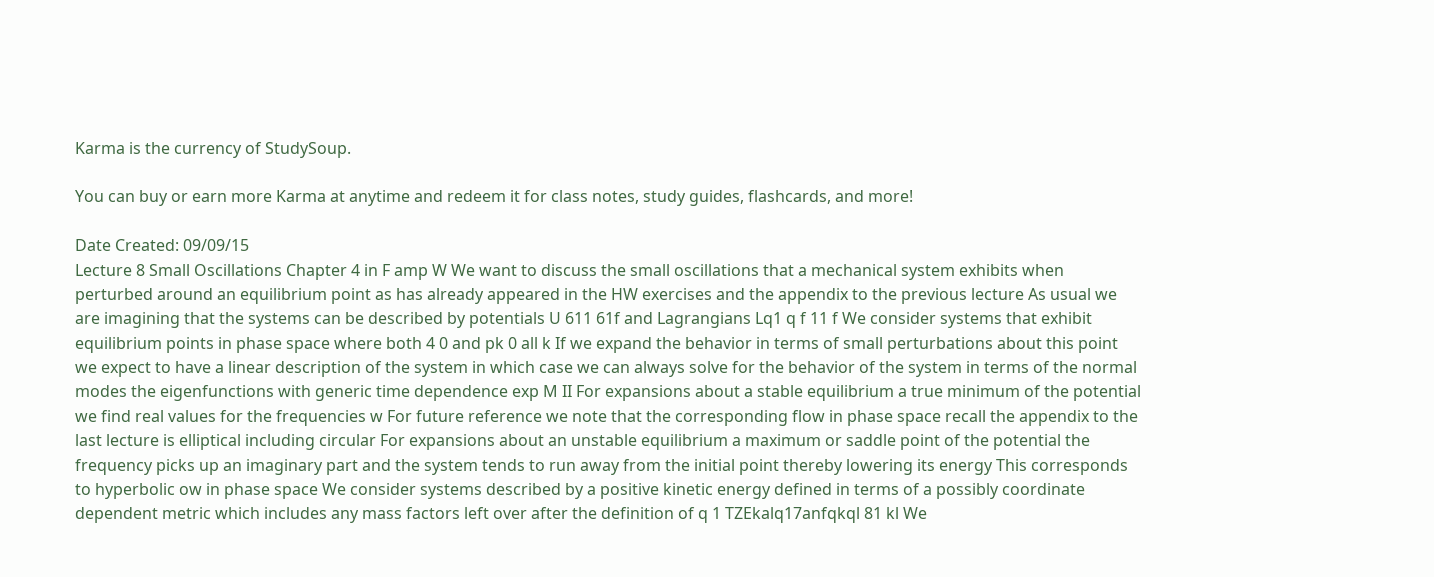Karma is the currency of StudySoup.

You can buy or earn more Karma at anytime and redeem it for class notes, study guides, flashcards, and more!

Date Created: 09/09/15
Lecture 8 Small Oscillations Chapter 4 in F amp W We want to discuss the small oscillations that a mechanical system exhibits when perturbed around an equilibrium point as has already appeared in the HW exercises and the appendix to the previous lecture As usual we are imagining that the systems can be described by potentials U 611 61f and Lagrangians Lq1 q f 11 f We consider systems that exhibit equilibrium points in phase space where both 4 0 and pk 0 all k If we expand the behavior in terms of small perturbations about this point we expect to have a linear description of the system in which case we can always solve for the behavior of the system in terms of the normal modes the eigenfunctions with generic time dependence exp M II For expansions about a stable equilibrium a true minimum of the potential we find real values for the frequencies w For future reference we note that the corresponding flow in phase space recall the appendix to the last lecture is elliptical including circular For expansions about an unstable equilibrium a maximum or saddle point of the potential the frequency picks up an imaginary part and the system tends to run away from the initial point thereby lowering its energy This corresponds to hyperbolic ow in phase space We consider systems described by a positive kinetic energy defined in terms of a possibly coordinate dependent metric which includes any mass factors left over after the definition of q 1 TZEkalq17anfqkql 81 kl We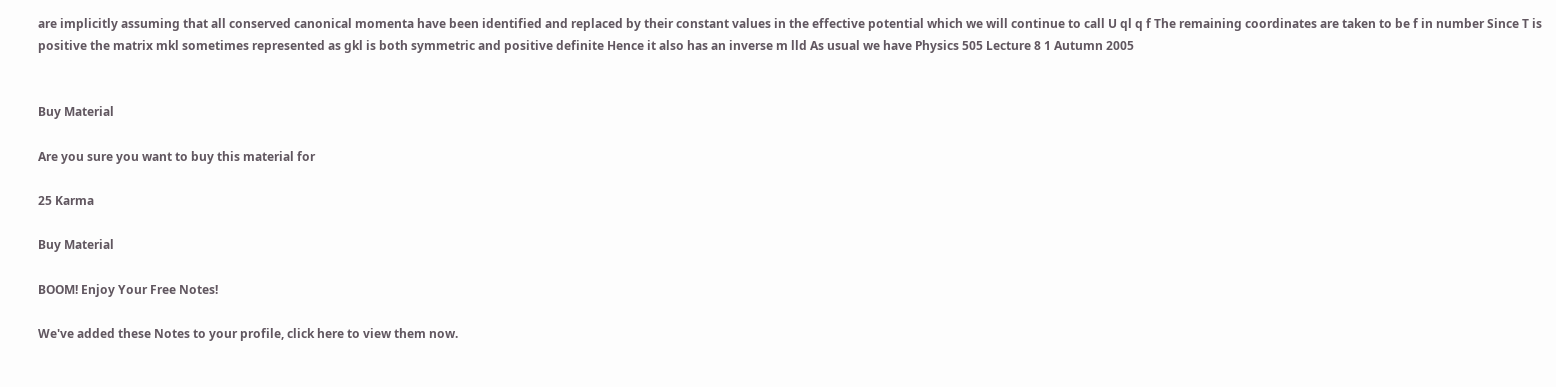are implicitly assuming that all conserved canonical momenta have been identified and replaced by their constant values in the effective potential which we will continue to call U ql q f The remaining coordinates are taken to be f in number Since T is positive the matrix mkl sometimes represented as gkl is both symmetric and positive definite Hence it also has an inverse m lld As usual we have Physics 505 Lecture 8 1 Autumn 2005


Buy Material

Are you sure you want to buy this material for

25 Karma

Buy Material

BOOM! Enjoy Your Free Notes!

We've added these Notes to your profile, click here to view them now.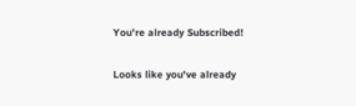You're already Subscribed!

Looks like you've already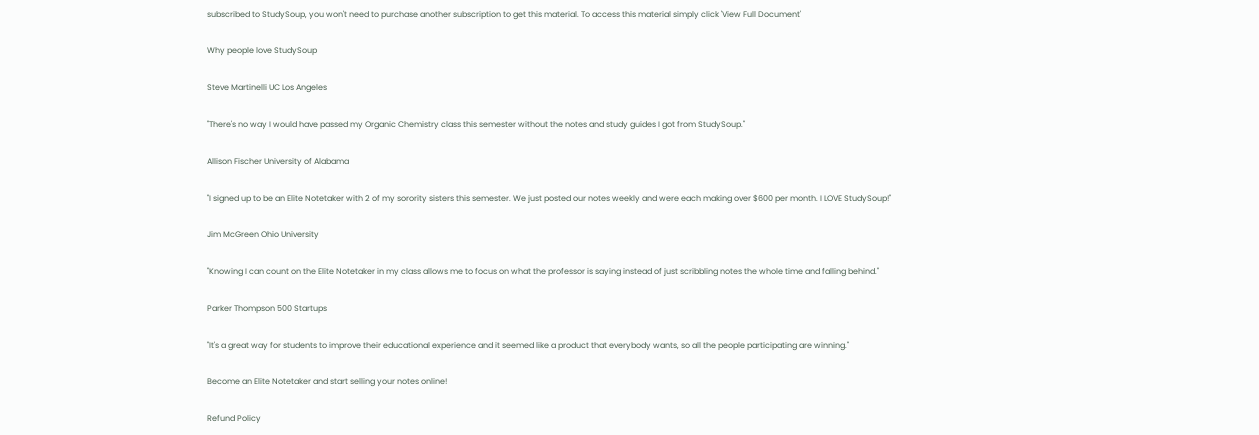subscribed to StudySoup, you won't need to purchase another subscription to get this material. To access this material simply click 'View Full Document'

Why people love StudySoup

Steve Martinelli UC Los Angeles

"There's no way I would have passed my Organic Chemistry class this semester without the notes and study guides I got from StudySoup."

Allison Fischer University of Alabama

"I signed up to be an Elite Notetaker with 2 of my sorority sisters this semester. We just posted our notes weekly and were each making over $600 per month. I LOVE StudySoup!"

Jim McGreen Ohio University

"Knowing I can count on the Elite Notetaker in my class allows me to focus on what the professor is saying instead of just scribbling notes the whole time and falling behind."

Parker Thompson 500 Startups

"It's a great way for students to improve their educational experience and it seemed like a product that everybody wants, so all the people participating are winning."

Become an Elite Notetaker and start selling your notes online!

Refund Policy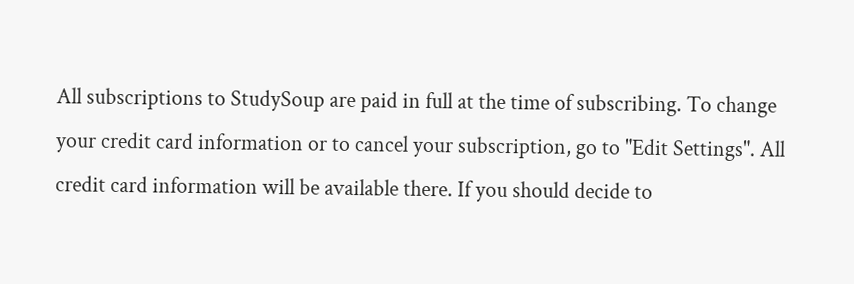All subscriptions to StudySoup are paid in full at the time of subscribing. To change your credit card information or to cancel your subscription, go to "Edit Settings". All credit card information will be available there. If you should decide to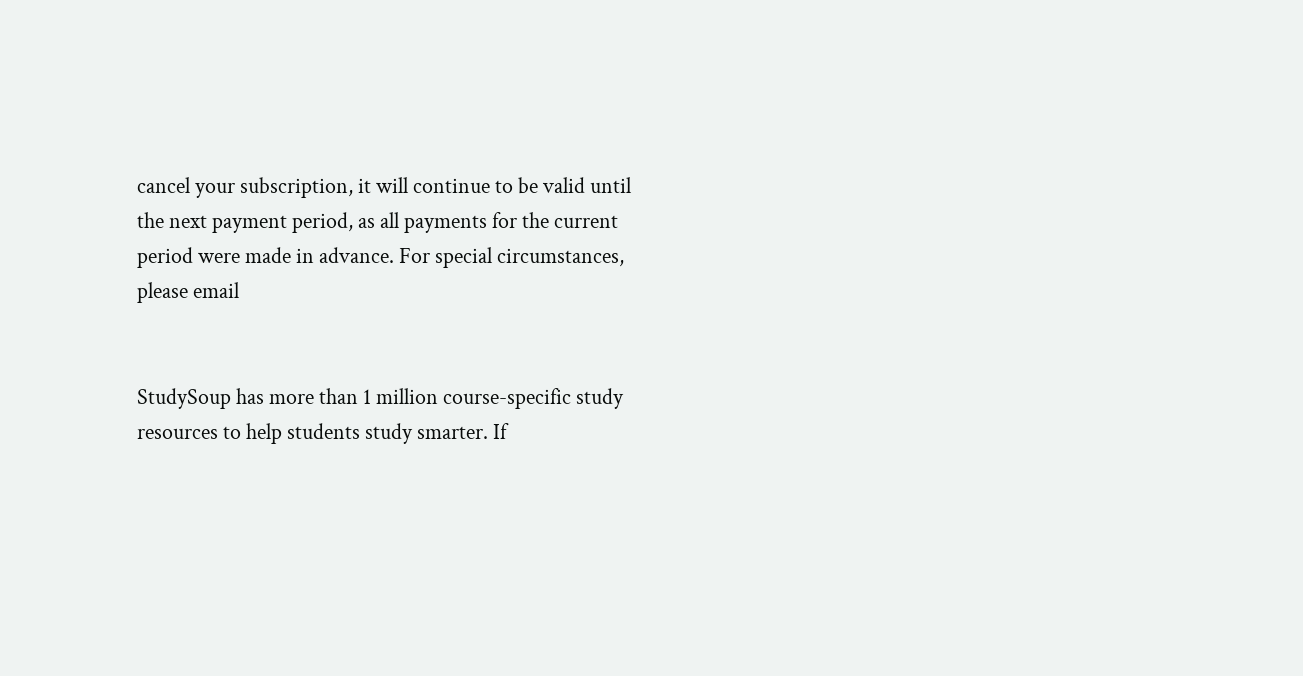cancel your subscription, it will continue to be valid until the next payment period, as all payments for the current period were made in advance. For special circumstances, please email


StudySoup has more than 1 million course-specific study resources to help students study smarter. If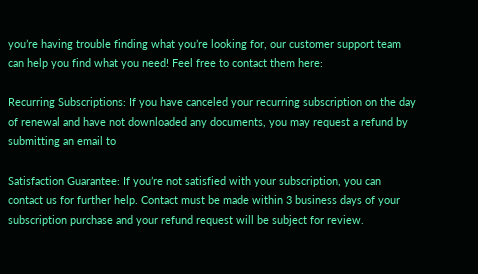you’re having trouble finding what you’re looking for, our customer support team can help you find what you need! Feel free to contact them here:

Recurring Subscriptions: If you have canceled your recurring subscription on the day of renewal and have not downloaded any documents, you may request a refund by submitting an email to

Satisfaction Guarantee: If you’re not satisfied with your subscription, you can contact us for further help. Contact must be made within 3 business days of your subscription purchase and your refund request will be subject for review.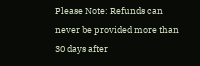Please Note: Refunds can never be provided more than 30 days after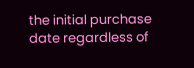the initial purchase date regardless of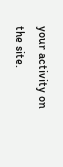your activity on the site.